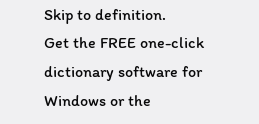Skip to definition.
Get the FREE one-click dictionary software for Windows or the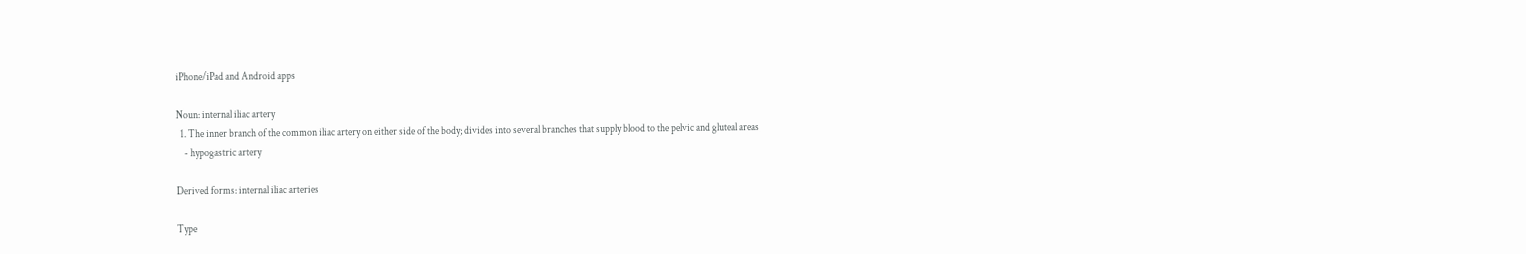iPhone/iPad and Android apps

Noun: internal iliac artery
  1. The inner branch of the common iliac artery on either side of the body; divides into several branches that supply blood to the pelvic and gluteal areas
    - hypogastric artery

Derived forms: internal iliac arteries

Type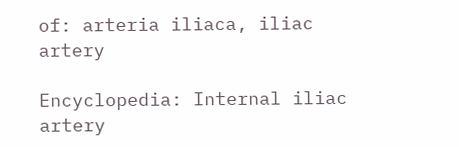of: arteria iliaca, iliac artery

Encyclopedia: Internal iliac artery